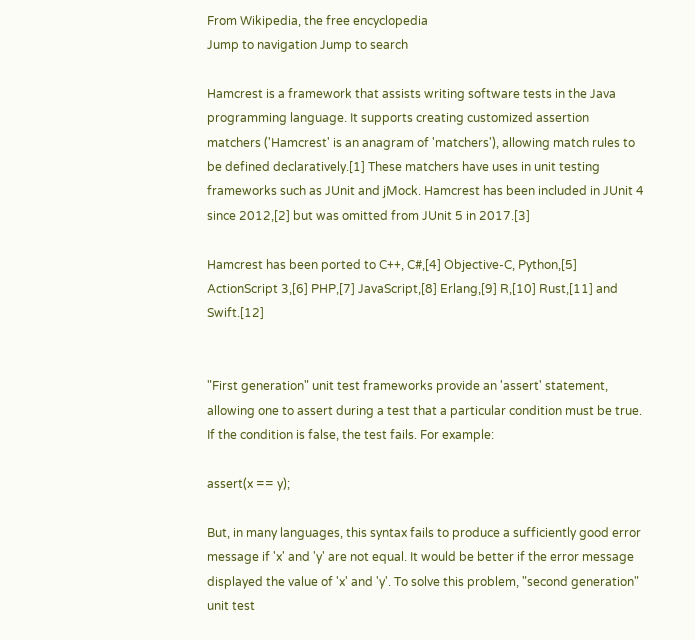From Wikipedia, the free encyclopedia
Jump to navigation Jump to search

Hamcrest is a framework that assists writing software tests in the Java programming language. It supports creating customized assertion matchers ('Hamcrest' is an anagram of 'matchers'), allowing match rules to be defined declaratively.[1] These matchers have uses in unit testing frameworks such as JUnit and jMock. Hamcrest has been included in JUnit 4 since 2012,[2] but was omitted from JUnit 5 in 2017.[3]

Hamcrest has been ported to C++, C#,[4] Objective-C, Python,[5] ActionScript 3,[6] PHP,[7] JavaScript,[8] Erlang,[9] R,[10] Rust,[11] and Swift.[12]


"First generation" unit test frameworks provide an 'assert' statement, allowing one to assert during a test that a particular condition must be true. If the condition is false, the test fails. For example:

assert(x == y);

But, in many languages, this syntax fails to produce a sufficiently good error message if 'x' and 'y' are not equal. It would be better if the error message displayed the value of 'x' and 'y'. To solve this problem, "second generation" unit test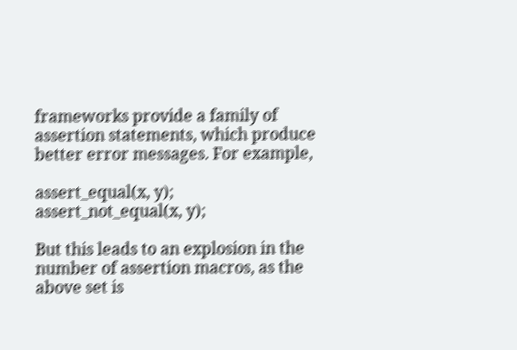frameworks provide a family of assertion statements, which produce better error messages. For example,

assert_equal(x, y);
assert_not_equal(x, y);

But this leads to an explosion in the number of assertion macros, as the above set is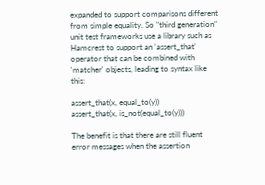expanded to support comparisons different from simple equality. So "third generation" unit test frameworks use a library such as Hamcrest to support an 'assert_that' operator that can be combined with 'matcher' objects, leading to syntax like this:

assert_that(x, equal_to(y))
assert_that(x, is_not(equal_to(y)))

The benefit is that there are still fluent error messages when the assertion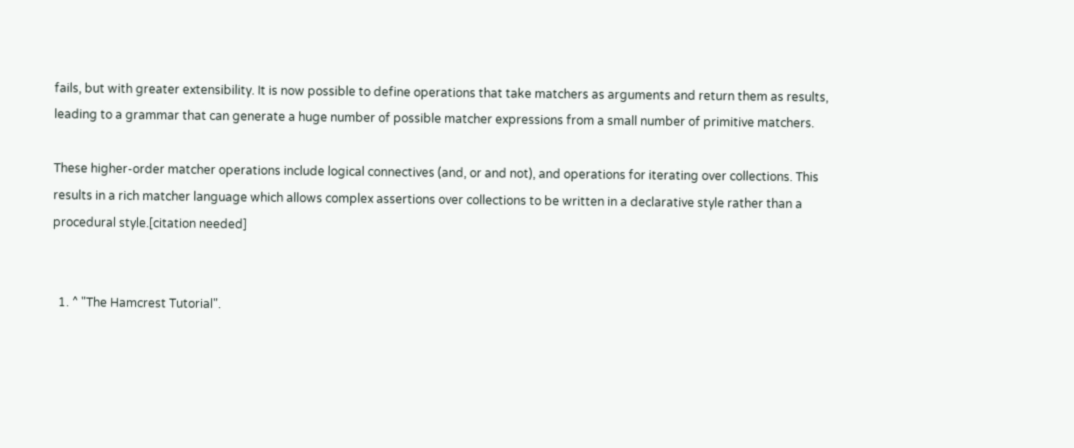fails, but with greater extensibility. It is now possible to define operations that take matchers as arguments and return them as results, leading to a grammar that can generate a huge number of possible matcher expressions from a small number of primitive matchers.

These higher-order matcher operations include logical connectives (and, or and not), and operations for iterating over collections. This results in a rich matcher language which allows complex assertions over collections to be written in a declarative style rather than a procedural style.[citation needed]


  1. ^ "The Hamcrest Tutorial".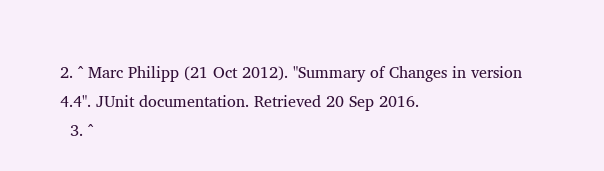2. ^ Marc Philipp (21 Oct 2012). "Summary of Changes in version 4.4". JUnit documentation. Retrieved 20 Sep 2016.
  3. ^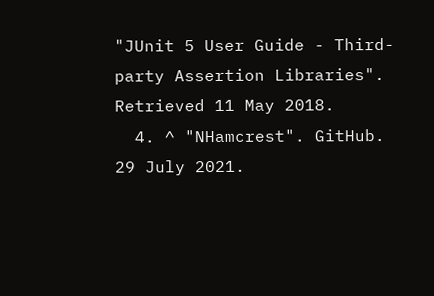"JUnit 5 User Guide - Third-party Assertion Libraries". Retrieved 11 May 2018.
  4. ^ "NHamcrest". GitHub. 29 July 2021.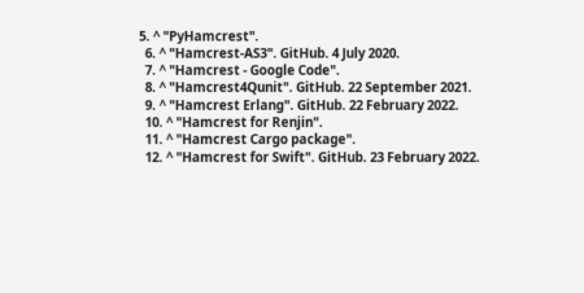5. ^ "PyHamcrest".
  6. ^ "Hamcrest-AS3". GitHub. 4 July 2020.
  7. ^ "Hamcrest - Google Code".
  8. ^ "Hamcrest4Qunit". GitHub. 22 September 2021.
  9. ^ "Hamcrest Erlang". GitHub. 22 February 2022.
  10. ^ "Hamcrest for Renjin".
  11. ^ "Hamcrest Cargo package".
  12. ^ "Hamcrest for Swift". GitHub. 23 February 2022.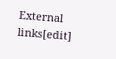External links[edit]